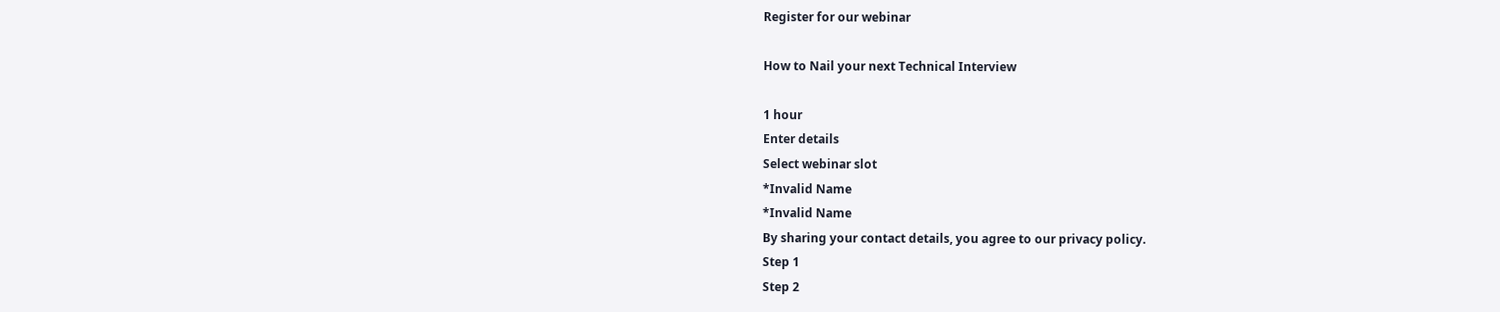Register for our webinar

How to Nail your next Technical Interview

1 hour
Enter details
Select webinar slot
*Invalid Name
*Invalid Name
By sharing your contact details, you agree to our privacy policy.
Step 1
Step 2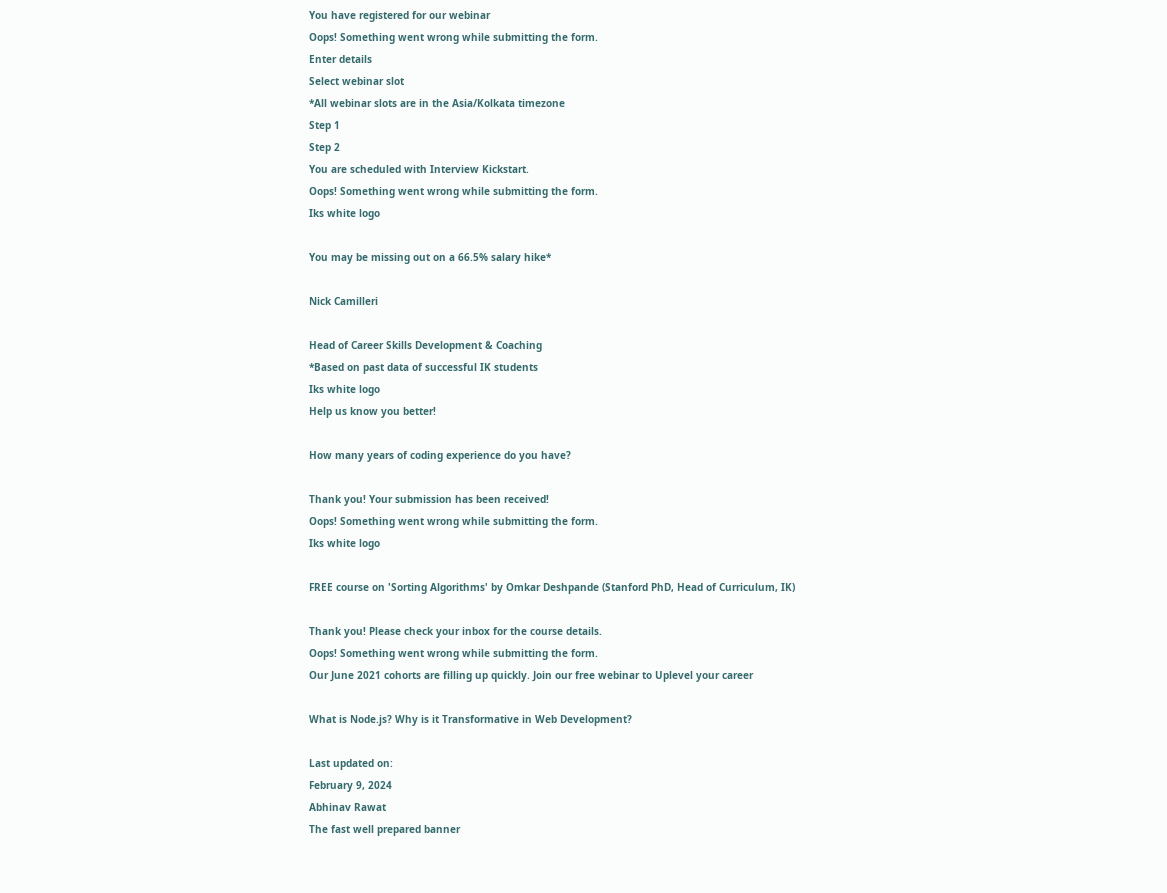You have registered for our webinar
Oops! Something went wrong while submitting the form.
Enter details
Select webinar slot
*All webinar slots are in the Asia/Kolkata timezone
Step 1
Step 2
You are scheduled with Interview Kickstart.
Oops! Something went wrong while submitting the form.
Iks white logo

You may be missing out on a 66.5% salary hike*

Nick Camilleri

Head of Career Skills Development & Coaching
*Based on past data of successful IK students
Iks white logo
Help us know you better!

How many years of coding experience do you have?

Thank you! Your submission has been received!
Oops! Something went wrong while submitting the form.
Iks white logo

FREE course on 'Sorting Algorithms' by Omkar Deshpande (Stanford PhD, Head of Curriculum, IK)

Thank you! Please check your inbox for the course details.
Oops! Something went wrong while submitting the form.
Our June 2021 cohorts are filling up quickly. Join our free webinar to Uplevel your career

What is Node.js? Why is it Transformative in Web Development?

Last updated on:
February 9, 2024
Abhinav Rawat
The fast well prepared banner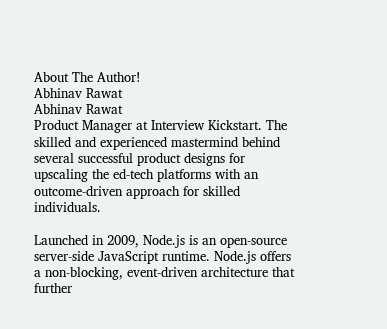About The Author!
Abhinav Rawat
Abhinav Rawat
Product Manager at Interview Kickstart. The skilled and experienced mastermind behind several successful product designs for upscaling the ed-tech platforms with an outcome-driven approach for skilled individuals.

Launched in 2009, Node.js is an open-source server-side JavaScript runtime. Node.js offers a non-blocking, event-driven architecture that further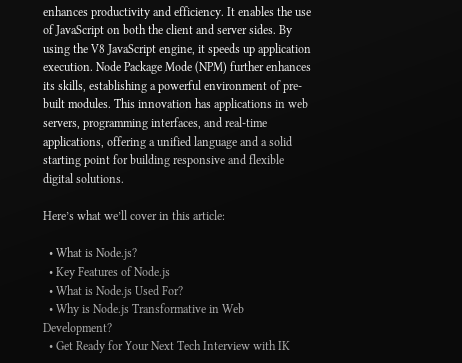enhances productivity and efficiency. It enables the use of JavaScript on both the client and server sides. By using the V8 JavaScript engine, it speeds up application execution. Node Package Mode (NPM) further enhances its skills, establishing a powerful environment of pre-built modules. This innovation has applications in web servers, programming interfaces, and real-time applications, offering a unified language and a solid starting point for building responsive and flexible digital solutions.

Here’s what we’ll cover in this article:

  • What is Node.js?
  • Key Features of Node.js
  • What is Node.js Used For?
  • Why is Node.js Transformative in Web Development?
  • Get Ready for Your Next Tech Interview with IK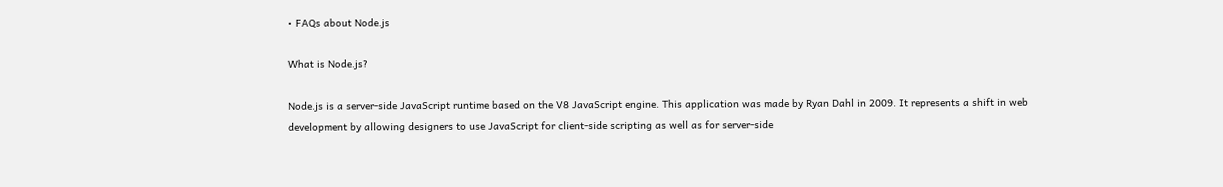• FAQs about Node.js

What is Node.js?

Node.js is a server-side JavaScript runtime based on the V8 JavaScript engine. This application was made by Ryan Dahl in 2009. It represents a shift in web development by allowing designers to use JavaScript for client-side scripting as well as for server-side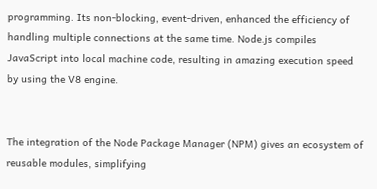programming. Its non-blocking, event-driven, enhanced the efficiency of handling multiple connections at the same time. Node.js compiles JavaScript into local machine code, resulting in amazing execution speed by using the V8 engine.


The integration of the Node Package Manager (NPM) gives an ecosystem of reusable modules, simplifying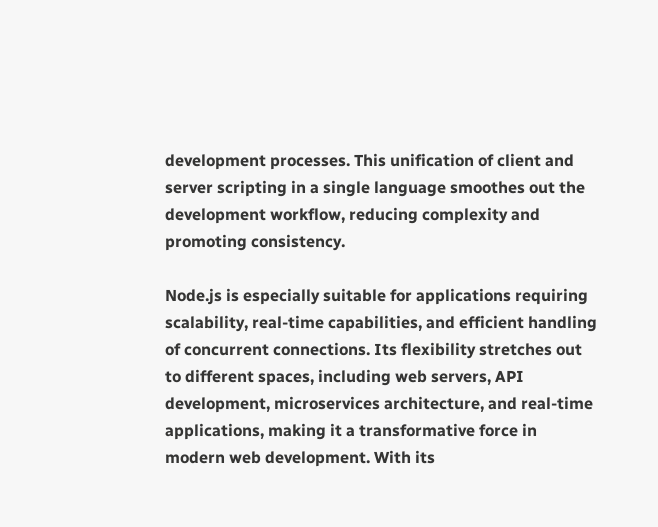development processes. This unification of client and server scripting in a single language smoothes out the development workflow, reducing complexity and promoting consistency.

Node.js is especially suitable for applications requiring scalability, real-time capabilities, and efficient handling of concurrent connections. Its flexibility stretches out to different spaces, including web servers, API development, microservices architecture, and real-time applications, making it a transformative force in modern web development. With its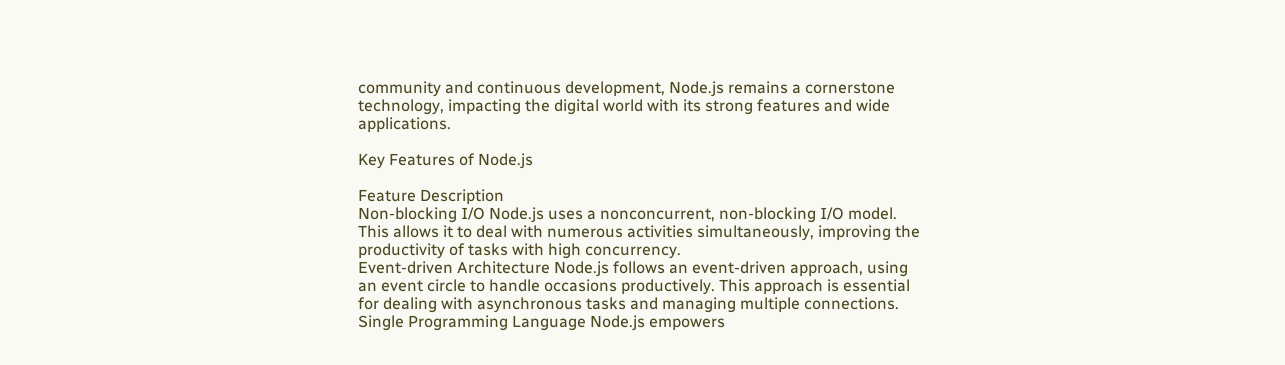community and continuous development, Node.js remains a cornerstone technology, impacting the digital world with its strong features and wide applications.

Key Features of Node.js

Feature Description
Non-blocking I/O Node.js uses a nonconcurrent, non-blocking I/O model. This allows it to deal with numerous activities simultaneously, improving the productivity of tasks with high concurrency.
Event-driven Architecture Node.js follows an event-driven approach, using an event circle to handle occasions productively. This approach is essential for dealing with asynchronous tasks and managing multiple connections.
Single Programming Language Node.js empowers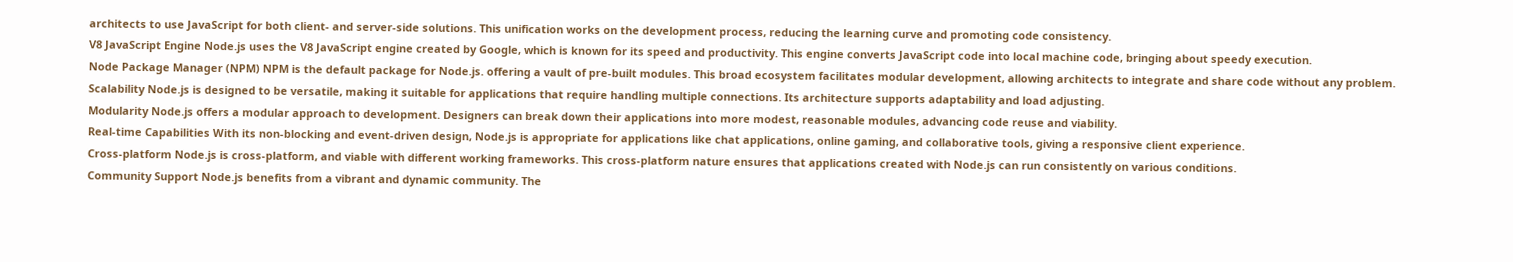architects to use JavaScript for both client- and server-side solutions. This unification works on the development process, reducing the learning curve and promoting code consistency.
V8 JavaScript Engine Node.js uses the V8 JavaScript engine created by Google, which is known for its speed and productivity. This engine converts JavaScript code into local machine code, bringing about speedy execution.
Node Package Manager (NPM) NPM is the default package for Node.js. offering a vault of pre-built modules. This broad ecosystem facilitates modular development, allowing architects to integrate and share code without any problem.
Scalability Node.js is designed to be versatile, making it suitable for applications that require handling multiple connections. Its architecture supports adaptability and load adjusting.
Modularity Node.js offers a modular approach to development. Designers can break down their applications into more modest, reasonable modules, advancing code reuse and viability.
Real-time Capabilities With its non-blocking and event-driven design, Node.js is appropriate for applications like chat applications, online gaming, and collaborative tools, giving a responsive client experience.
Cross-platform Node.js is cross-platform, and viable with different working frameworks. This cross-platform nature ensures that applications created with Node.js can run consistently on various conditions.
Community Support Node.js benefits from a vibrant and dynamic community. The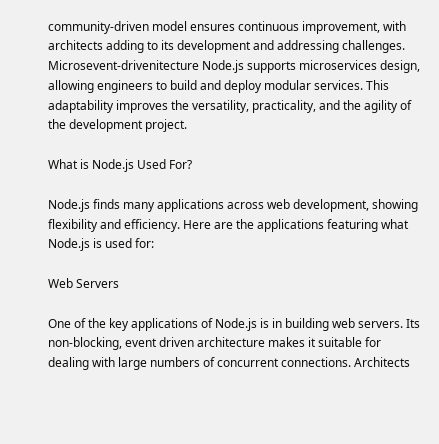community-driven model ensures continuous improvement, with architects adding to its development and addressing challenges.
Microsevent-drivenitecture Node.js supports microservices design, allowing engineers to build and deploy modular services. This adaptability improves the versatility, practicality, and the agility of the development project.

What is Node.js Used For?

Node.js finds many applications across web development, showing flexibility and efficiency. Here are the applications featuring what Node.js is used for:

Web Servers

One of the key applications of Node.js is in building web servers. Its non-blocking, event driven architecture makes it suitable for dealing with large numbers of concurrent connections. Architects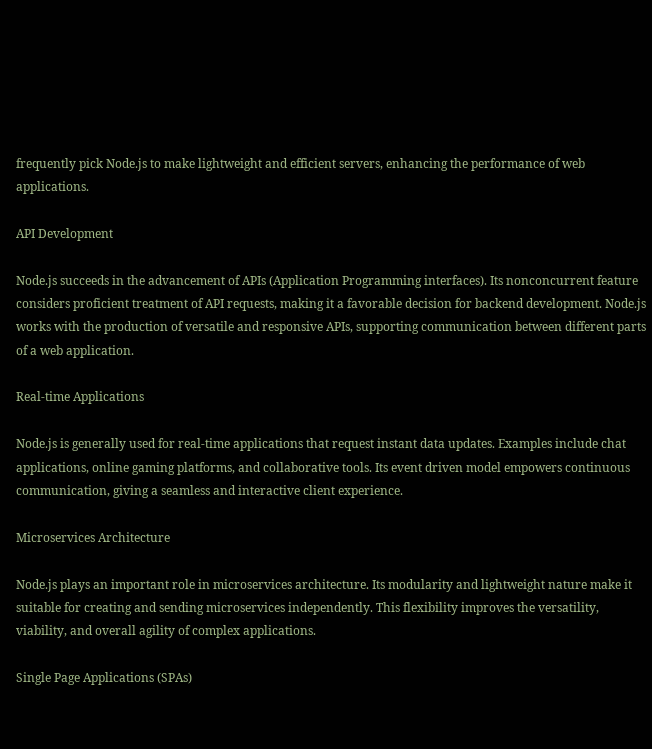frequently pick Node.js to make lightweight and efficient servers, enhancing the performance of web applications.

API Development

Node.js succeeds in the advancement of APIs (Application Programming interfaces). Its nonconcurrent feature considers proficient treatment of API requests, making it a favorable decision for backend development. Node.js works with the production of versatile and responsive APIs, supporting communication between different parts of a web application.

Real-time Applications

Node.js is generally used for real-time applications that request instant data updates. Examples include chat applications, online gaming platforms, and collaborative tools. Its event driven model empowers continuous communication, giving a seamless and interactive client experience.

Microservices Architecture

Node.js plays an important role in microservices architecture. Its modularity and lightweight nature make it suitable for creating and sending microservices independently. This flexibility improves the versatility, viability, and overall agility of complex applications.

Single Page Applications (SPAs)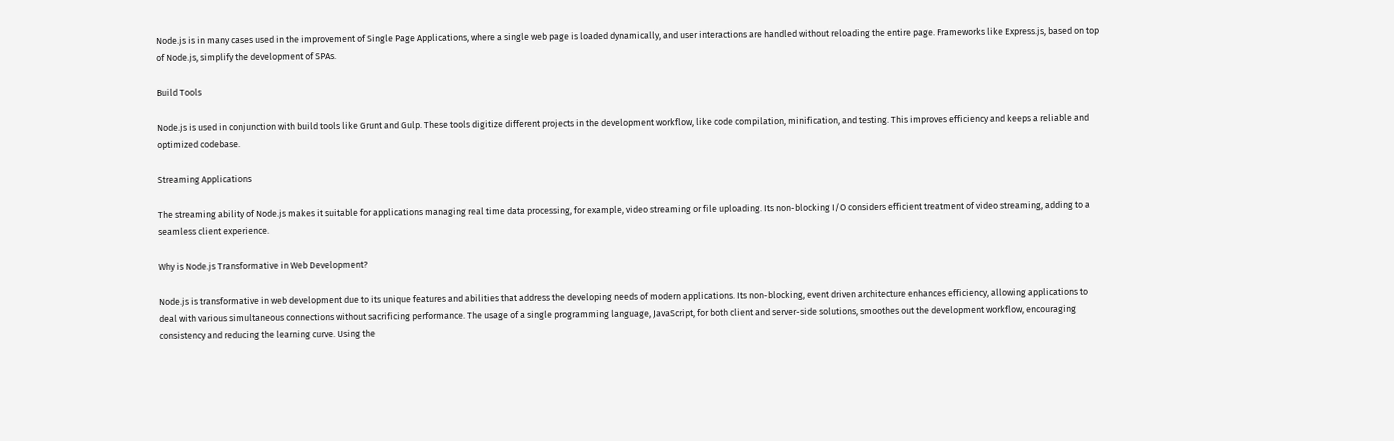Node.js is in many cases used in the improvement of Single Page Applications, where a single web page is loaded dynamically, and user interactions are handled without reloading the entire page. Frameworks like Express.js, based on top of Node.js, simplify the development of SPAs.

Build Tools

Node.js is used in conjunction with build tools like Grunt and Gulp. These tools digitize different projects in the development workflow, like code compilation, minification, and testing. This improves efficiency and keeps a reliable and optimized codebase.

Streaming Applications

The streaming ability of Node.js makes it suitable for applications managing real time data processing, for example, video streaming or file uploading. Its non-blocking I/O considers efficient treatment of video streaming, adding to a seamless client experience.

Why is Node.js Transformative in Web Development?

Node.js is transformative in web development due to its unique features and abilities that address the developing needs of modern applications. Its non-blocking, event driven architecture enhances efficiency, allowing applications to deal with various simultaneous connections without sacrificing performance. The usage of a single programming language, JavaScript, for both client and server-side solutions, smoothes out the development workflow, encouraging consistency and reducing the learning curve. Using the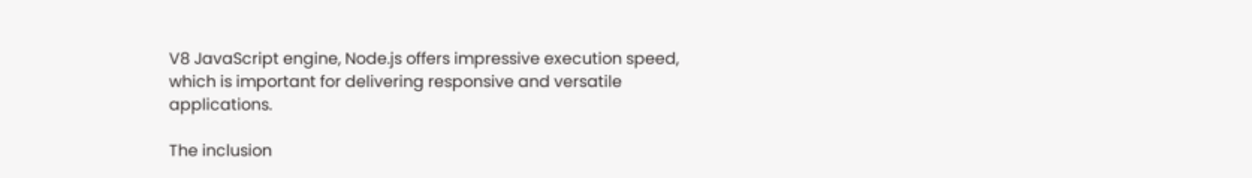V8 JavaScript engine, Node.js offers impressive execution speed, which is important for delivering responsive and versatile applications.

The inclusion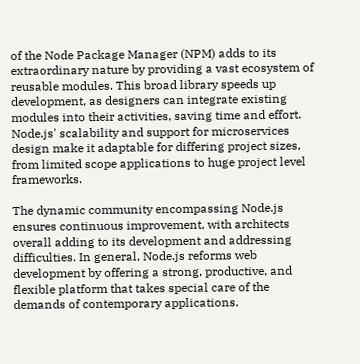of the Node Package Manager (NPM) adds to its extraordinary nature by providing a vast ecosystem of reusable modules. This broad library speeds up development, as designers can integrate existing modules into their activities, saving time and effort. Node.js' scalability and support for microservices design make it adaptable for differing project sizes, from limited scope applications to huge project level frameworks.

The dynamic community encompassing Node.js ensures continuous improvement, with architects overall adding to its development and addressing difficulties. In general, Node.js reforms web development by offering a strong, productive, and flexible platform that takes special care of the demands of contemporary applications.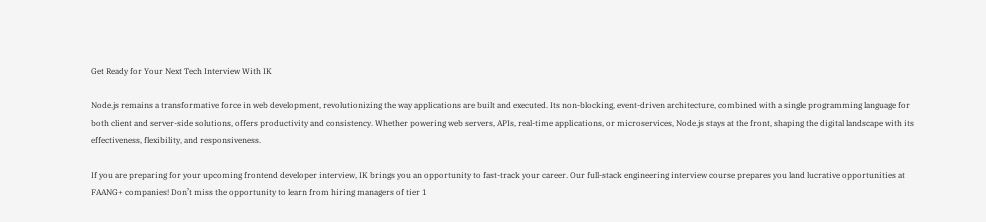Get Ready for Your Next Tech Interview With IK

Node.js remains a transformative force in web development, revolutionizing the way applications are built and executed. Its non-blocking, event-driven architecture, combined with a single programming language for both client and server-side solutions, offers productivity and consistency. Whether powering web servers, APIs, real-time applications, or microservices, Node.js stays at the front, shaping the digital landscape with its effectiveness, flexibility, and responsiveness.

If you are preparing for your upcoming frontend developer interview, IK brings you an opportunity to fast-track your career. Our full-stack engineering interview course prepares you land lucrative opportunities at FAANG+ companies! Don’t miss the opportunity to learn from hiring managers of tier 1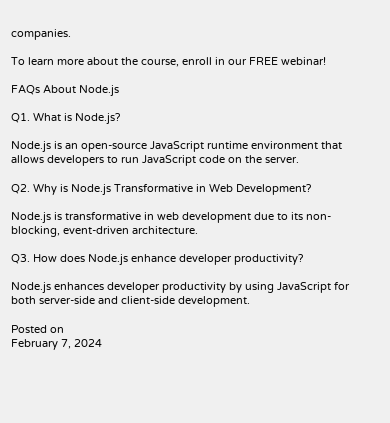companies.

To learn more about the course, enroll in our FREE webinar!

FAQs About Node.js

Q1. What is Node.js?

Node.js is an open-source JavaScript runtime environment that allows developers to run JavaScript code on the server.

Q2. Why is Node.js Transformative in Web Development?

Node.js is transformative in web development due to its non-blocking, event-driven architecture.

Q3. How does Node.js enhance developer productivity?

Node.js enhances developer productivity by using JavaScript for both server-side and client-side development.

Posted on
February 7, 2024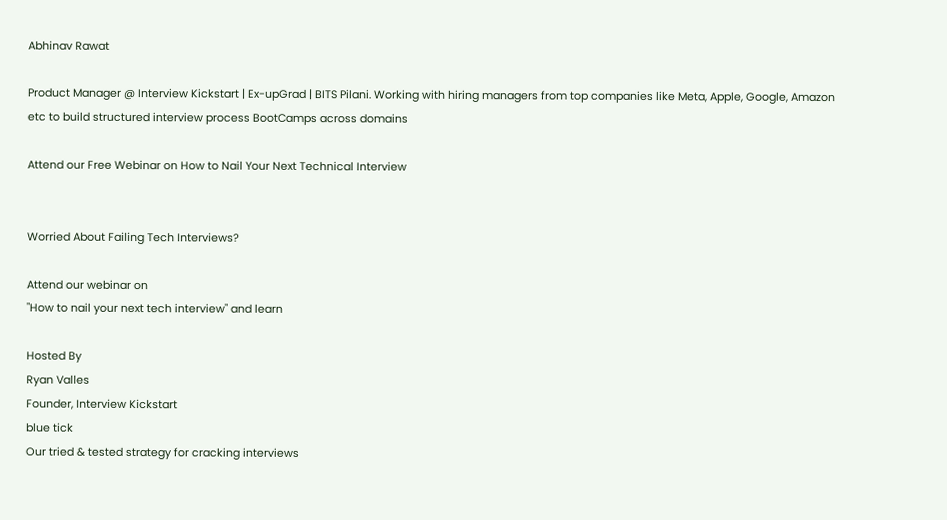Abhinav Rawat

Product Manager @ Interview Kickstart | Ex-upGrad | BITS Pilani. Working with hiring managers from top companies like Meta, Apple, Google, Amazon etc to build structured interview process BootCamps across domains

Attend our Free Webinar on How to Nail Your Next Technical Interview


Worried About Failing Tech Interviews?

Attend our webinar on
"How to nail your next tech interview" and learn

Hosted By
Ryan Valles
Founder, Interview Kickstart
blue tick
Our tried & tested strategy for cracking interviews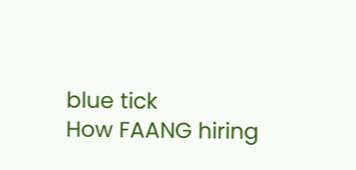blue tick
How FAANG hiring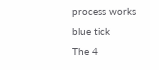process works
blue tick
The 4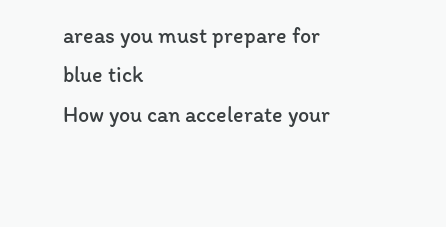areas you must prepare for
blue tick
How you can accelerate your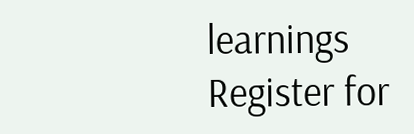learnings
Register for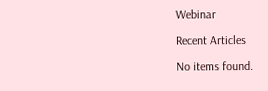Webinar

Recent Articles

No items found.